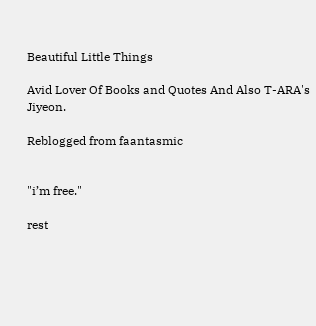Beautiful Little Things

Avid Lover Of Books and Quotes And Also T-ARA's Jiyeon.

Reblogged from faantasmic


"i’m free."

rest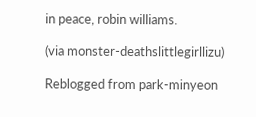in peace, robin williams.

(via monster-deathslittlegirllizu)

Reblogged from park-minyeon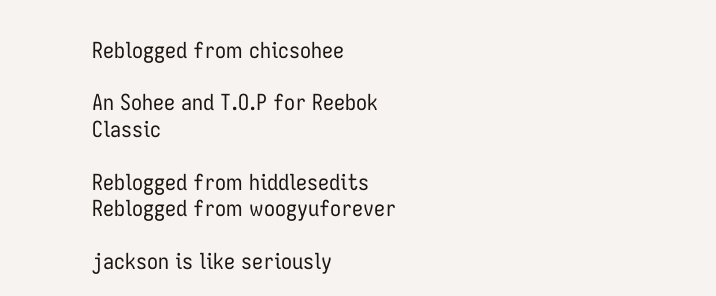Reblogged from chicsohee

An Sohee and T.O.P for Reebok Classic

Reblogged from hiddlesedits
Reblogged from woogyuforever

jackson is like seriously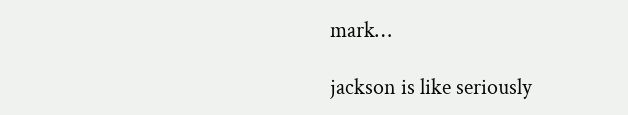mark…

jackson is like seriously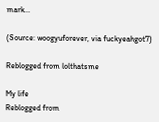mark…

(Source: woogyuforever, via fuckyeahgot7)

Reblogged from lolthatsme

My life
Reblogged from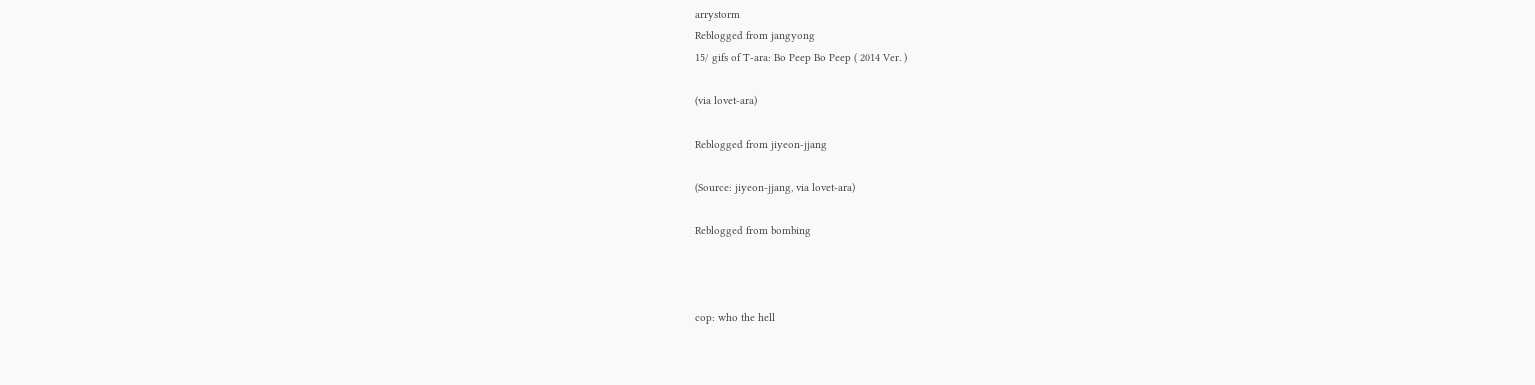arrystorm
Reblogged from jangyong
15/ gifs of T-ara: Bo Peep Bo Peep ( 2014 Ver. )

(via lovet-ara)

Reblogged from jiyeon-jjang

(Source: jiyeon-jjang, via lovet-ara)

Reblogged from bombing



cop: who the hell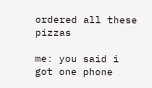ordered all these pizzas

me: you said i got one phone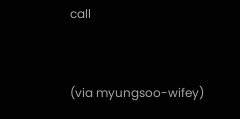call


(via myungsoo-wifey)